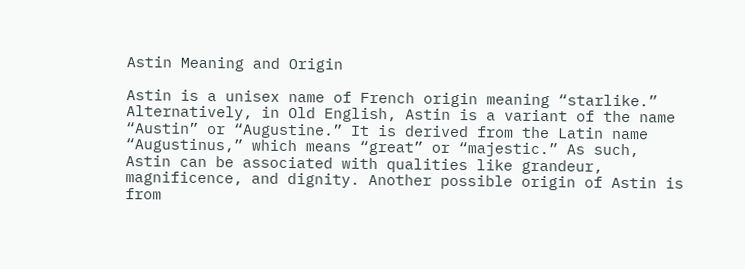Astin Meaning and Origin

Astin is a unisex name of French origin meaning “starlike.” Alternatively, in Old English, Astin is a variant of the name “Austin” or “Augustine.” It is derived from the Latin name “Augustinus,” which means “great” or “majestic.” As such, Astin can be associated with qualities like grandeur, magnificence, and dignity. Another possible origin of Astin is from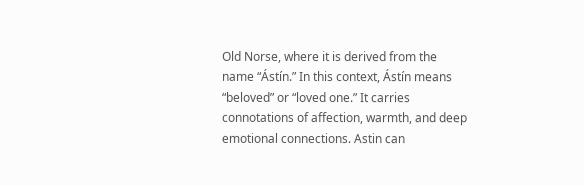Old Norse, where it is derived from the name “Ástín.” In this context, Ástín means “beloved” or “loved one.” It carries connotations of affection, warmth, and deep emotional connections. Astin can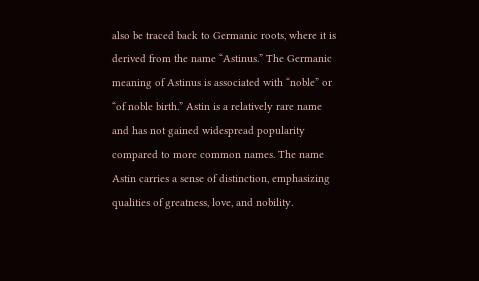also be traced back to Germanic roots, where it is derived from the name “Astinus.” The Germanic meaning of Astinus is associated with “noble” or “of noble birth.” Astin is a relatively rare name and has not gained widespread popularity compared to more common names. The name Astin carries a sense of distinction, emphasizing qualities of greatness, love, and nobility.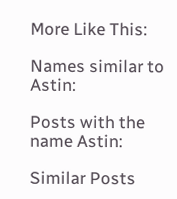More Like This:

Names similar to Astin:

Posts with the name Astin:

Similar Posts